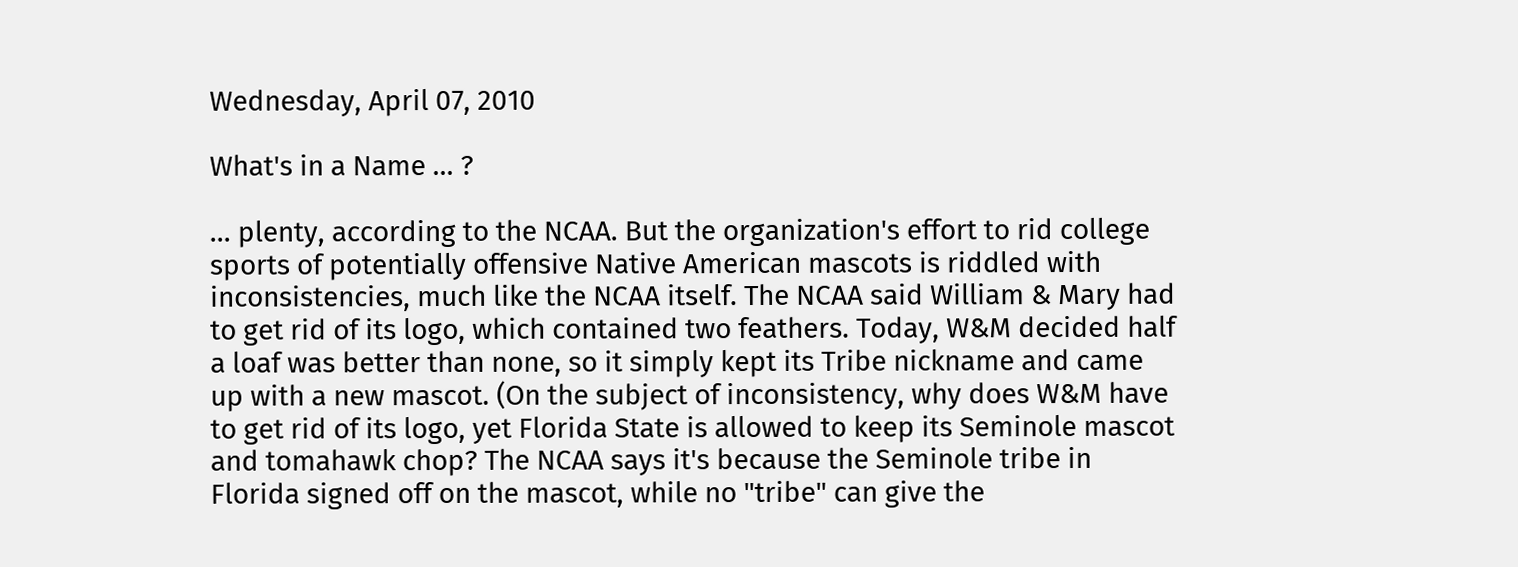Wednesday, April 07, 2010

What's in a Name ... ?

... plenty, according to the NCAA. But the organization's effort to rid college sports of potentially offensive Native American mascots is riddled with inconsistencies, much like the NCAA itself. The NCAA said William & Mary had to get rid of its logo, which contained two feathers. Today, W&M decided half a loaf was better than none, so it simply kept its Tribe nickname and came up with a new mascot. (On the subject of inconsistency, why does W&M have to get rid of its logo, yet Florida State is allowed to keep its Seminole mascot and tomahawk chop? The NCAA says it's because the Seminole tribe in Florida signed off on the mascot, while no "tribe" can give the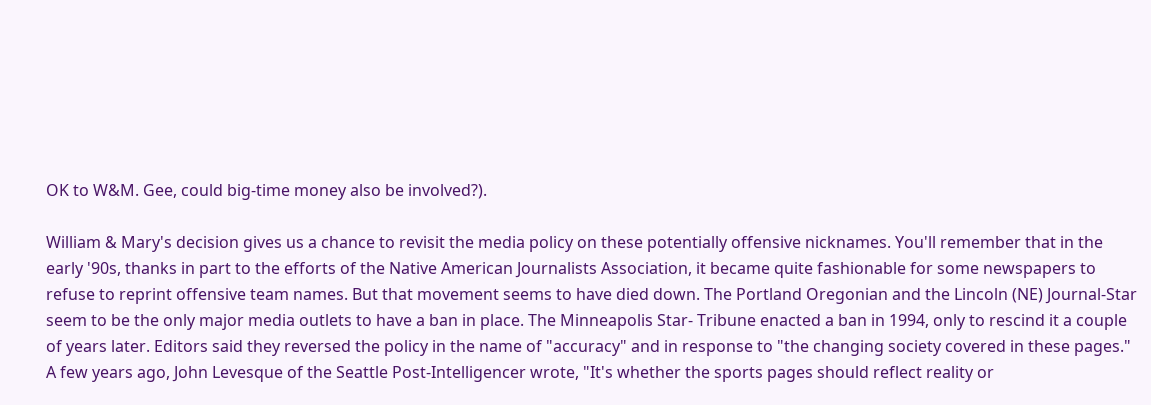OK to W&M. Gee, could big-time money also be involved?).

William & Mary's decision gives us a chance to revisit the media policy on these potentially offensive nicknames. You'll remember that in the early '90s, thanks in part to the efforts of the Native American Journalists Association, it became quite fashionable for some newspapers to refuse to reprint offensive team names. But that movement seems to have died down. The Portland Oregonian and the Lincoln (NE) Journal-Star seem to be the only major media outlets to have a ban in place. The Minneapolis Star- Tribune enacted a ban in 1994, only to rescind it a couple of years later. Editors said they reversed the policy in the name of "accuracy" and in response to "the changing society covered in these pages." A few years ago, John Levesque of the Seattle Post-Intelligencer wrote, "It's whether the sports pages should reflect reality or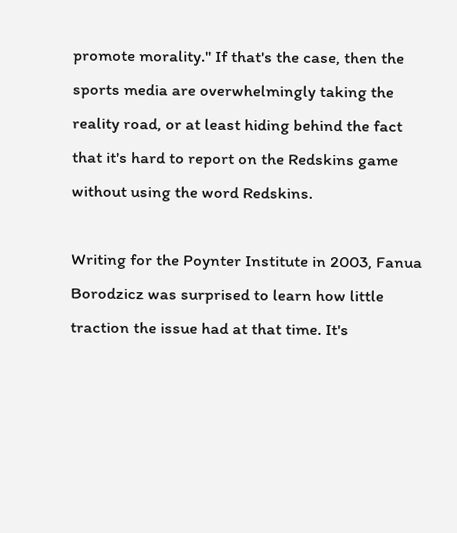promote morality." If that's the case, then the sports media are overwhelmingly taking the reality road, or at least hiding behind the fact that it's hard to report on the Redskins game without using the word Redskins.

Writing for the Poynter Institute in 2003, Fanua Borodzicz was surprised to learn how little traction the issue had at that time. It's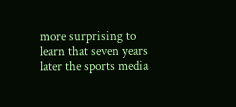more surprising to learn that seven years later the sports media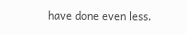have done even less.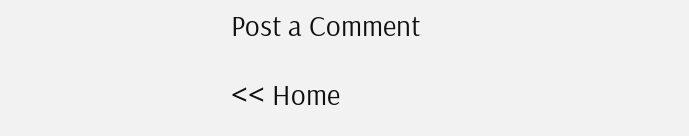Post a Comment

<< Home